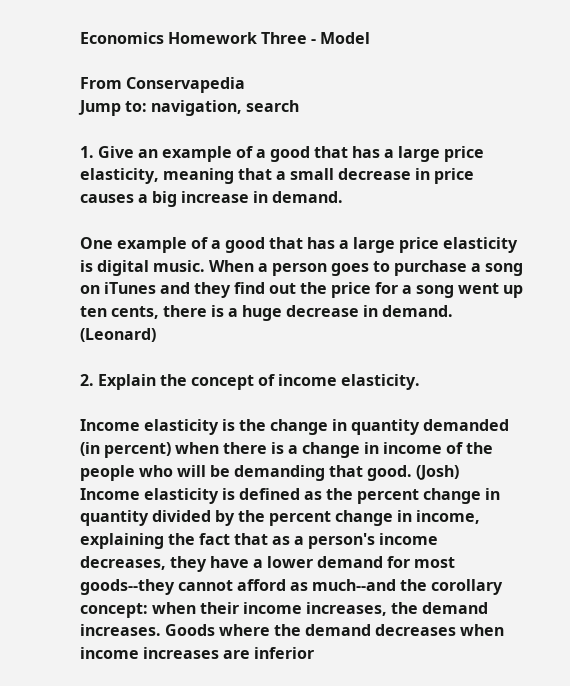Economics Homework Three - Model

From Conservapedia
Jump to: navigation, search

1. Give an example of a good that has a large price elasticity, meaning that a small decrease in price causes a big increase in demand.

One example of a good that has a large price elasticity is digital music. When a person goes to purchase a song on iTunes and they find out the price for a song went up ten cents, there is a huge decrease in demand. (Leonard)

2. Explain the concept of income elasticity.

Income elasticity is the change in quantity demanded (in percent) when there is a change in income of the people who will be demanding that good. (Josh)
Income elasticity is defined as the percent change in quantity divided by the percent change in income, explaining the fact that as a person's income decreases, they have a lower demand for most goods--they cannot afford as much--and the corollary concept: when their income increases, the demand increases. Goods where the demand decreases when income increases are inferior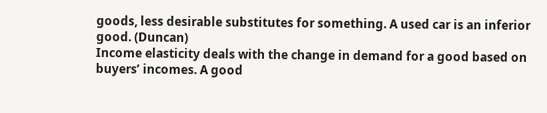goods, less desirable substitutes for something. A used car is an inferior good. (Duncan)
Income elasticity deals with the change in demand for a good based on buyers’ incomes. A good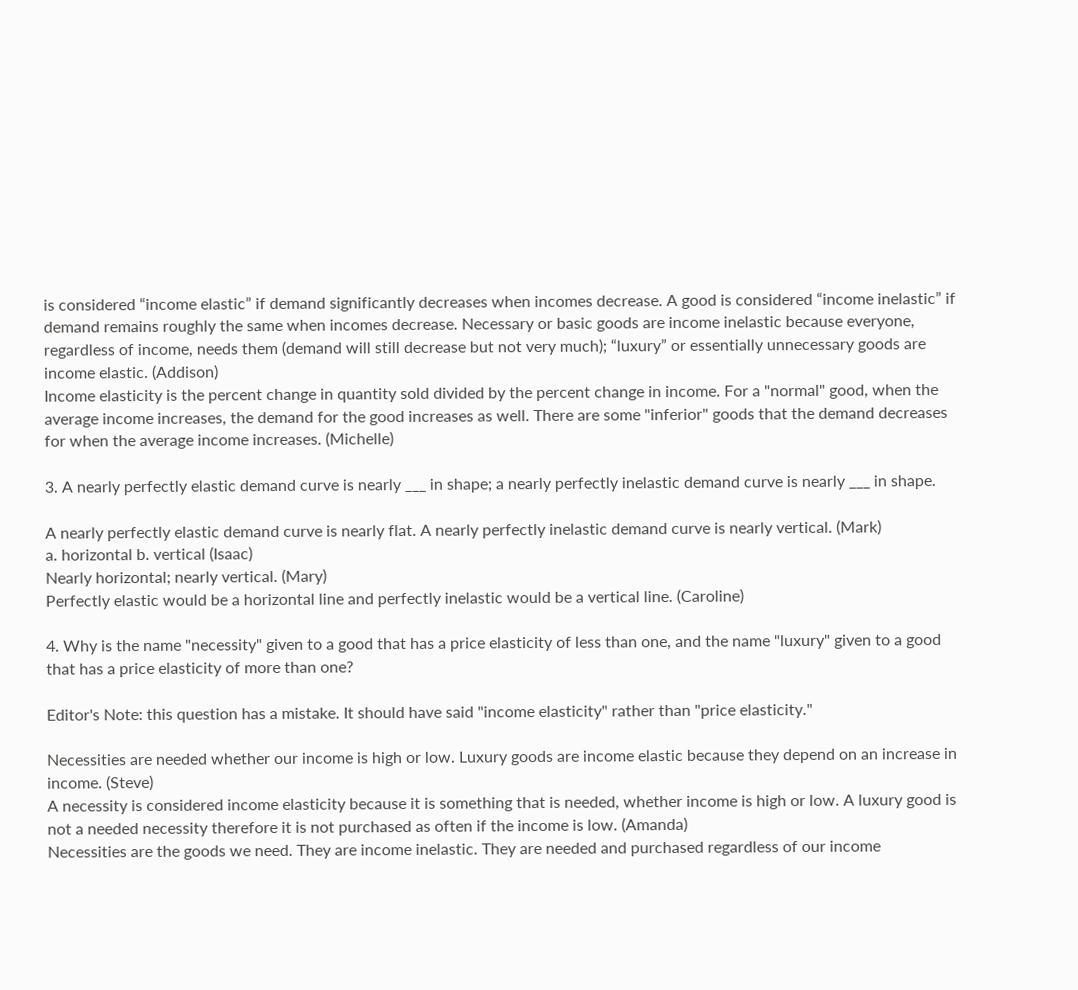is considered “income elastic” if demand significantly decreases when incomes decrease. A good is considered “income inelastic” if demand remains roughly the same when incomes decrease. Necessary or basic goods are income inelastic because everyone, regardless of income, needs them (demand will still decrease but not very much); “luxury” or essentially unnecessary goods are income elastic. (Addison)
Income elasticity is the percent change in quantity sold divided by the percent change in income. For a "normal" good, when the average income increases, the demand for the good increases as well. There are some "inferior" goods that the demand decreases for when the average income increases. (Michelle)

3. A nearly perfectly elastic demand curve is nearly ___ in shape; a nearly perfectly inelastic demand curve is nearly ___ in shape.

A nearly perfectly elastic demand curve is nearly flat. A nearly perfectly inelastic demand curve is nearly vertical. (Mark)
a. horizontal b. vertical (Isaac)
Nearly horizontal; nearly vertical. (Mary)
Perfectly elastic would be a horizontal line and perfectly inelastic would be a vertical line. (Caroline)

4. Why is the name "necessity" given to a good that has a price elasticity of less than one, and the name "luxury" given to a good that has a price elasticity of more than one?

Editor's Note: this question has a mistake. It should have said "income elasticity" rather than "price elasticity."

Necessities are needed whether our income is high or low. Luxury goods are income elastic because they depend on an increase in income. (Steve)
A necessity is considered income elasticity because it is something that is needed, whether income is high or low. A luxury good is not a needed necessity therefore it is not purchased as often if the income is low. (Amanda)
Necessities are the goods we need. They are income inelastic. They are needed and purchased regardless of our income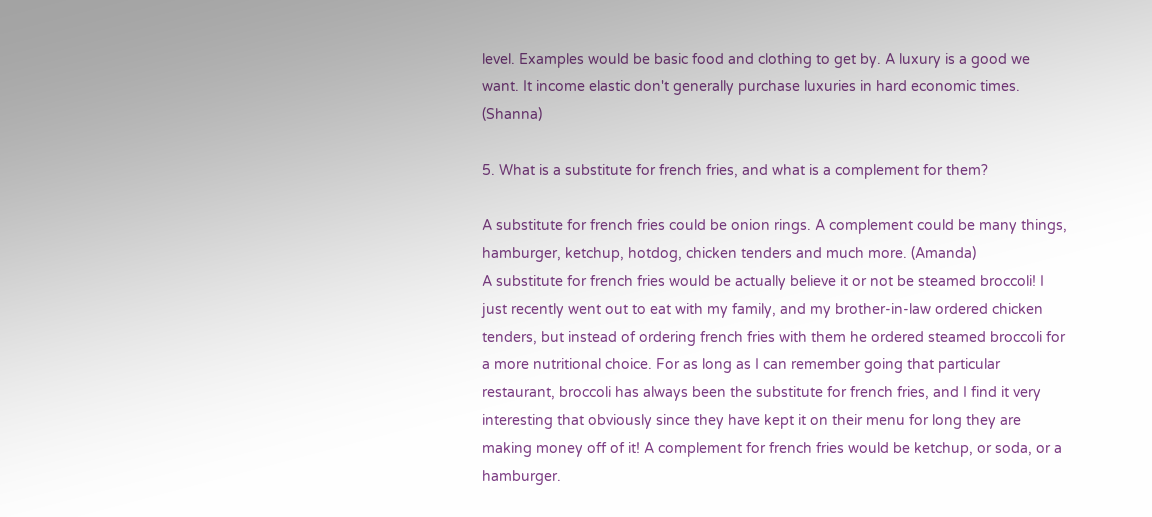level. Examples would be basic food and clothing to get by. A luxury is a good we want. It income elastic don't generally purchase luxuries in hard economic times. (Shanna)

5. What is a substitute for french fries, and what is a complement for them?

A substitute for french fries could be onion rings. A complement could be many things, hamburger, ketchup, hotdog, chicken tenders and much more. (Amanda)
A substitute for french fries would be actually believe it or not be steamed broccoli! I just recently went out to eat with my family, and my brother-in-law ordered chicken tenders, but instead of ordering french fries with them he ordered steamed broccoli for a more nutritional choice. For as long as I can remember going that particular restaurant, broccoli has always been the substitute for french fries, and I find it very interesting that obviously since they have kept it on their menu for long they are making money off of it! A complement for french fries would be ketchup, or soda, or a hamburger.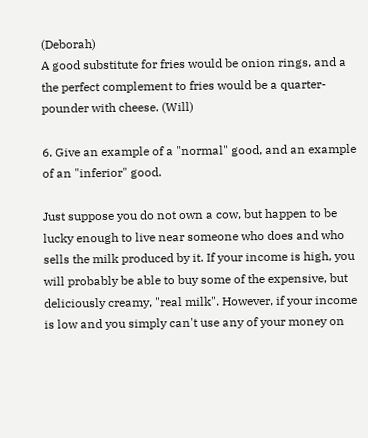(Deborah)
A good substitute for fries would be onion rings, and a the perfect complement to fries would be a quarter-pounder with cheese. (Will)

6. Give an example of a "normal" good, and an example of an "inferior" good.

Just suppose you do not own a cow, but happen to be lucky enough to live near someone who does and who sells the milk produced by it. If your income is high, you will probably be able to buy some of the expensive, but deliciously creamy, "real milk". However, if your income is low and you simply can't use any of your money on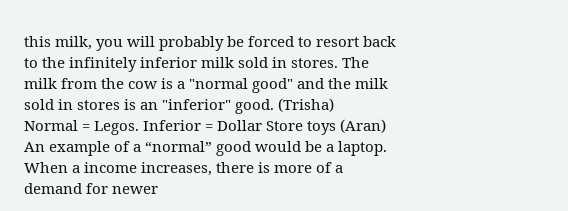this milk, you will probably be forced to resort back to the infinitely inferior milk sold in stores. The milk from the cow is a "normal good" and the milk sold in stores is an "inferior" good. (Trisha)
Normal = Legos. Inferior = Dollar Store toys (Aran)
An example of a “normal” good would be a laptop. When a income increases, there is more of a demand for newer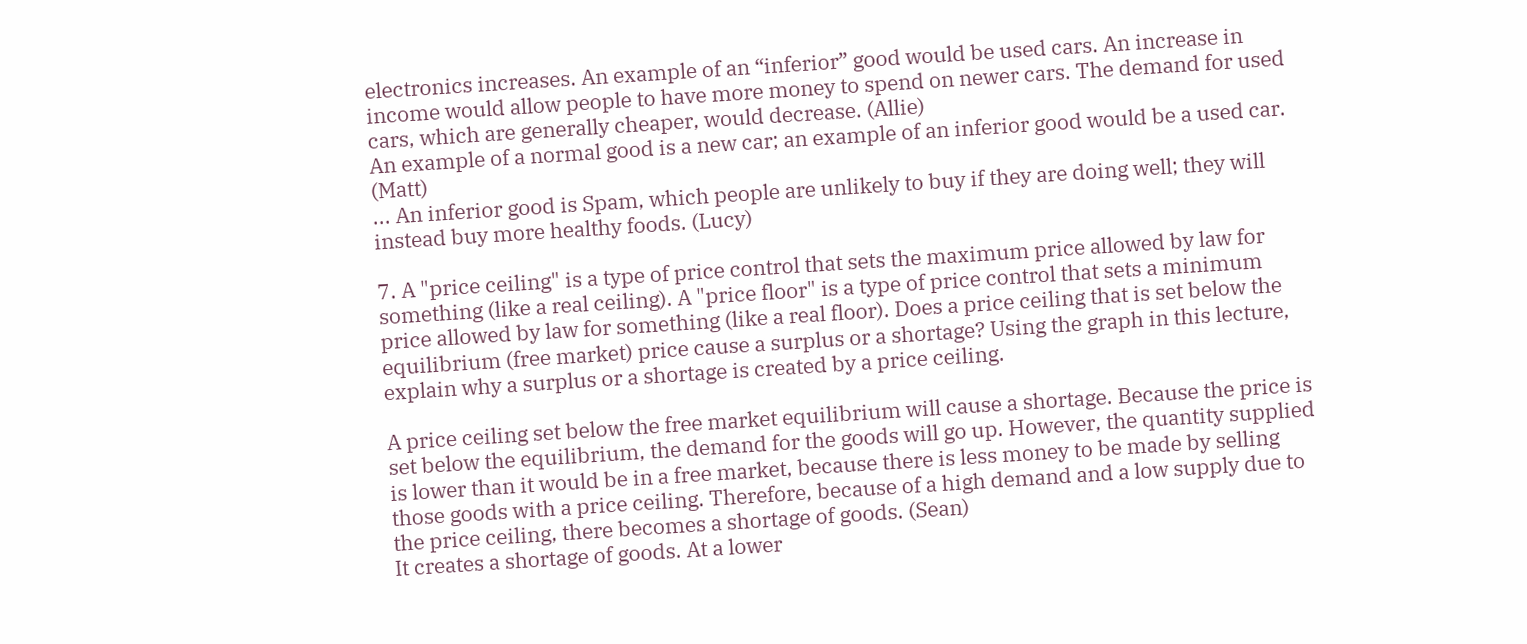electronics increases. An example of an “inferior” good would be used cars. An increase in income would allow people to have more money to spend on newer cars. The demand for used cars, which are generally cheaper, would decrease. (Allie)
An example of a normal good is a new car; an example of an inferior good would be a used car. (Matt)
... An inferior good is Spam, which people are unlikely to buy if they are doing well; they will instead buy more healthy foods. (Lucy)

7. A "price ceiling" is a type of price control that sets the maximum price allowed by law for something (like a real ceiling). A "price floor" is a type of price control that sets a minimum price allowed by law for something (like a real floor). Does a price ceiling that is set below the equilibrium (free market) price cause a surplus or a shortage? Using the graph in this lecture, explain why a surplus or a shortage is created by a price ceiling.

A price ceiling set below the free market equilibrium will cause a shortage. Because the price is set below the equilibrium, the demand for the goods will go up. However, the quantity supplied is lower than it would be in a free market, because there is less money to be made by selling those goods with a price ceiling. Therefore, because of a high demand and a low supply due to the price ceiling, there becomes a shortage of goods. (Sean)
It creates a shortage of goods. At a lower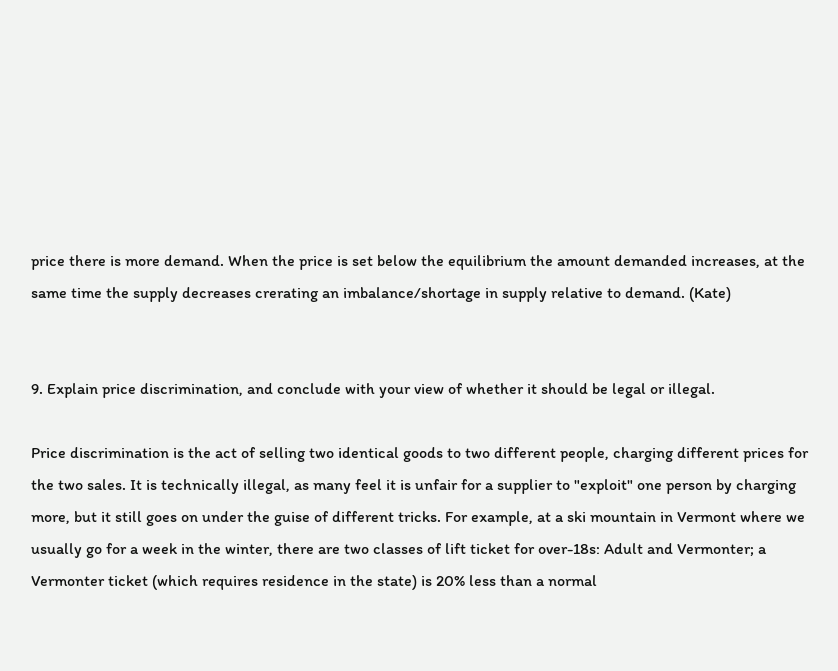price there is more demand. When the price is set below the equilibrium the amount demanded increases, at the same time the supply decreases crerating an imbalance/shortage in supply relative to demand. (Kate)


9. Explain price discrimination, and conclude with your view of whether it should be legal or illegal.

Price discrimination is the act of selling two identical goods to two different people, charging different prices for the two sales. It is technically illegal, as many feel it is unfair for a supplier to "exploit" one person by charging more, but it still goes on under the guise of different tricks. For example, at a ski mountain in Vermont where we usually go for a week in the winter, there are two classes of lift ticket for over-18s: Adult and Vermonter; a Vermonter ticket (which requires residence in the state) is 20% less than a normal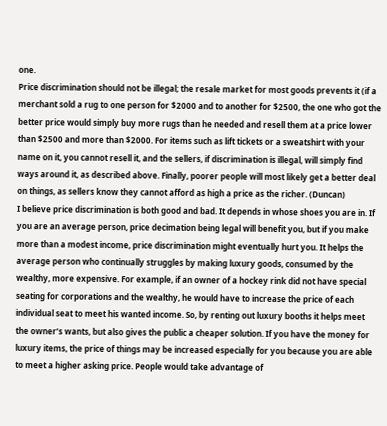one.
Price discrimination should not be illegal; the resale market for most goods prevents it (if a merchant sold a rug to one person for $2000 and to another for $2500, the one who got the better price would simply buy more rugs than he needed and resell them at a price lower than $2500 and more than $2000. For items such as lift tickets or a sweatshirt with your name on it, you cannot resell it, and the sellers, if discrimination is illegal, will simply find ways around it, as described above. Finally, poorer people will most likely get a better deal on things, as sellers know they cannot afford as high a price as the richer. (Duncan)
I believe price discrimination is both good and bad. It depends in whose shoes you are in. If you are an average person, price decimation being legal will benefit you, but if you make more than a modest income, price discrimination might eventually hurt you. It helps the average person who continually struggles by making luxury goods, consumed by the wealthy, more expensive. For example, if an owner of a hockey rink did not have special seating for corporations and the wealthy, he would have to increase the price of each individual seat to meet his wanted income. So, by renting out luxury booths it helps meet the owner’s wants, but also gives the public a cheaper solution. If you have the money for luxury items, the price of things may be increased especially for you because you are able to meet a higher asking price. People would take advantage of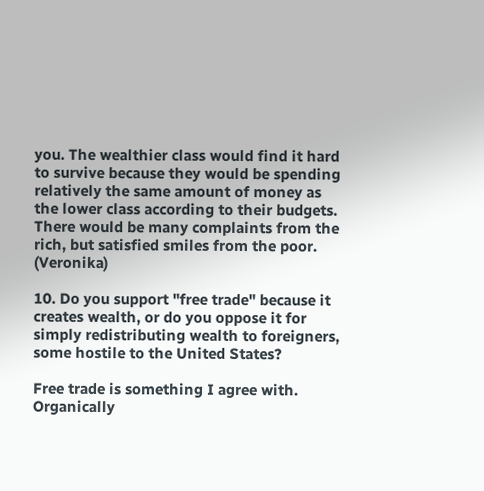you. The wealthier class would find it hard to survive because they would be spending relatively the same amount of money as the lower class according to their budgets. There would be many complaints from the rich, but satisfied smiles from the poor. (Veronika)

10. Do you support "free trade" because it creates wealth, or do you oppose it for simply redistributing wealth to foreigners, some hostile to the United States?

Free trade is something I agree with. Organically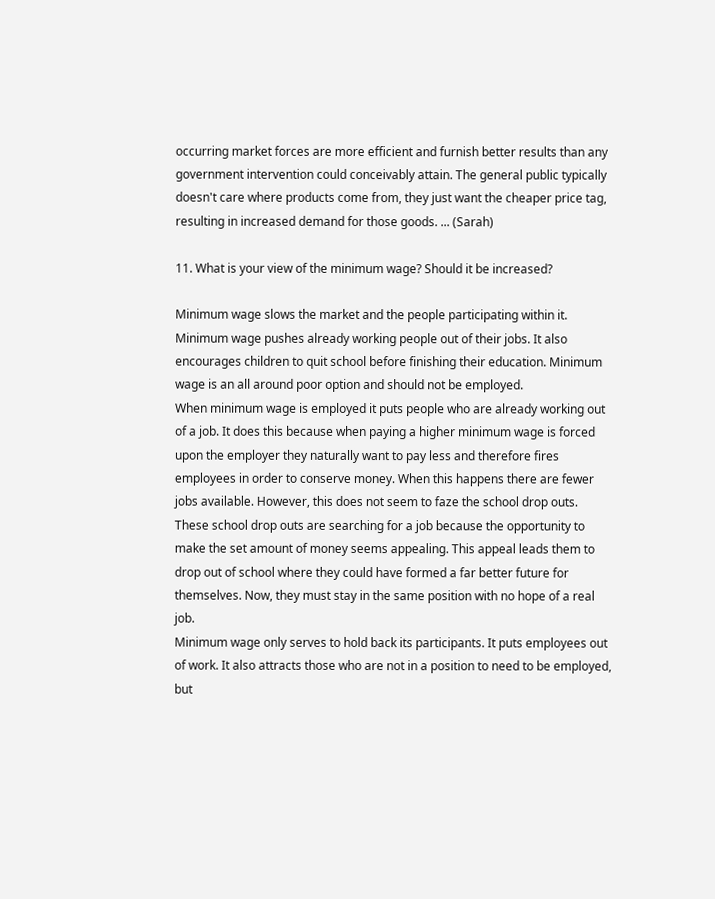occurring market forces are more efficient and furnish better results than any government intervention could conceivably attain. The general public typically doesn't care where products come from, they just want the cheaper price tag, resulting in increased demand for those goods. ... (Sarah)

11. What is your view of the minimum wage? Should it be increased?

Minimum wage slows the market and the people participating within it. Minimum wage pushes already working people out of their jobs. It also encourages children to quit school before finishing their education. Minimum wage is an all around poor option and should not be employed.
When minimum wage is employed it puts people who are already working out of a job. It does this because when paying a higher minimum wage is forced upon the employer they naturally want to pay less and therefore fires employees in order to conserve money. When this happens there are fewer jobs available. However, this does not seem to faze the school drop outs.
These school drop outs are searching for a job because the opportunity to make the set amount of money seems appealing. This appeal leads them to drop out of school where they could have formed a far better future for themselves. Now, they must stay in the same position with no hope of a real job.
Minimum wage only serves to hold back its participants. It puts employees out of work. It also attracts those who are not in a position to need to be employed, but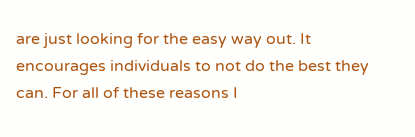are just looking for the easy way out. It encourages individuals to not do the best they can. For all of these reasons I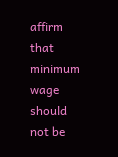affirm that minimum wage should not be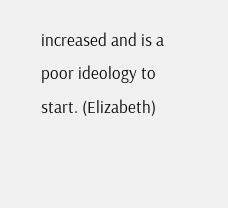increased and is a poor ideology to start. (Elizabeth)